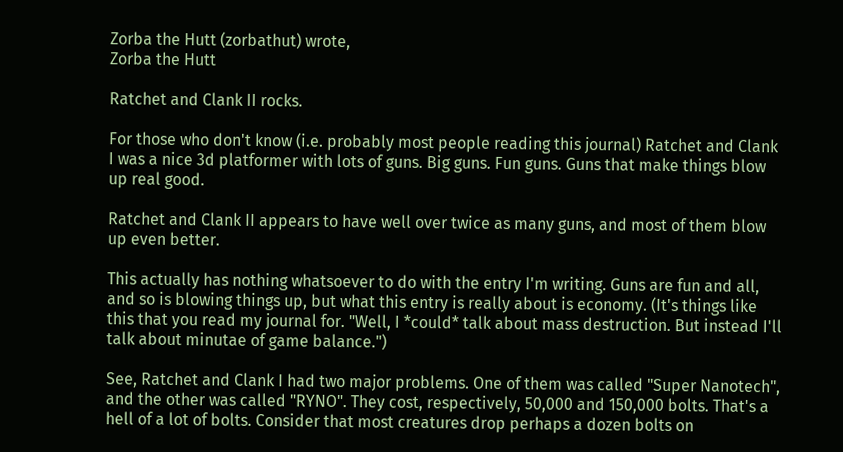Zorba the Hutt (zorbathut) wrote,
Zorba the Hutt

Ratchet and Clank II rocks.

For those who don't know (i.e. probably most people reading this journal) Ratchet and Clank I was a nice 3d platformer with lots of guns. Big guns. Fun guns. Guns that make things blow up real good.

Ratchet and Clank II appears to have well over twice as many guns, and most of them blow up even better.

This actually has nothing whatsoever to do with the entry I'm writing. Guns are fun and all, and so is blowing things up, but what this entry is really about is economy. (It's things like this that you read my journal for. "Well, I *could* talk about mass destruction. But instead I'll talk about minutae of game balance.")

See, Ratchet and Clank I had two major problems. One of them was called "Super Nanotech", and the other was called "RYNO". They cost, respectively, 50,000 and 150,000 bolts. That's a hell of a lot of bolts. Consider that most creatures drop perhaps a dozen bolts on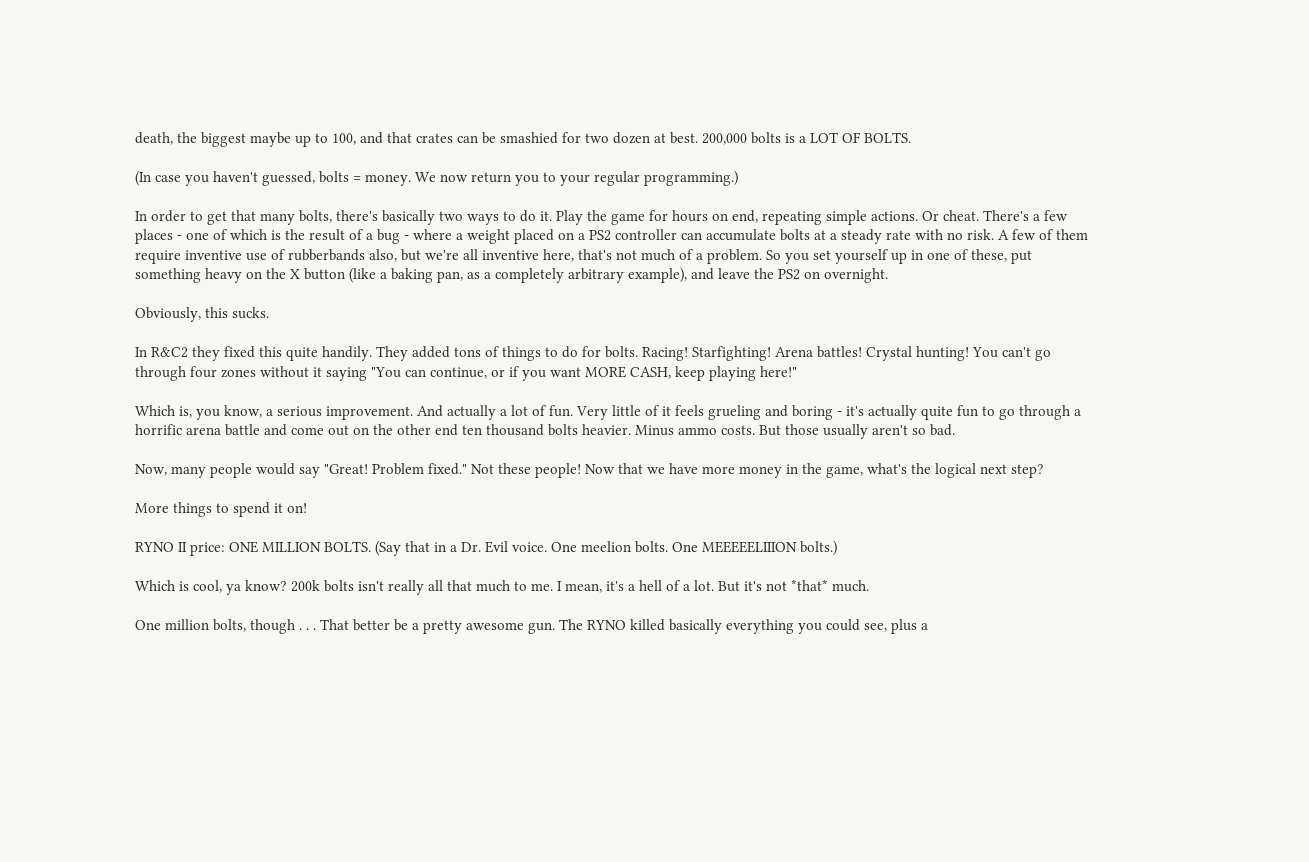death, the biggest maybe up to 100, and that crates can be smashied for two dozen at best. 200,000 bolts is a LOT OF BOLTS.

(In case you haven't guessed, bolts = money. We now return you to your regular programming.)

In order to get that many bolts, there's basically two ways to do it. Play the game for hours on end, repeating simple actions. Or cheat. There's a few places - one of which is the result of a bug - where a weight placed on a PS2 controller can accumulate bolts at a steady rate with no risk. A few of them require inventive use of rubberbands also, but we're all inventive here, that's not much of a problem. So you set yourself up in one of these, put something heavy on the X button (like a baking pan, as a completely arbitrary example), and leave the PS2 on overnight.

Obviously, this sucks.

In R&C2 they fixed this quite handily. They added tons of things to do for bolts. Racing! Starfighting! Arena battles! Crystal hunting! You can't go through four zones without it saying "You can continue, or if you want MORE CASH, keep playing here!"

Which is, you know, a serious improvement. And actually a lot of fun. Very little of it feels grueling and boring - it's actually quite fun to go through a horrific arena battle and come out on the other end ten thousand bolts heavier. Minus ammo costs. But those usually aren't so bad.

Now, many people would say "Great! Problem fixed." Not these people! Now that we have more money in the game, what's the logical next step?

More things to spend it on!

RYNO II price: ONE MILLION BOLTS. (Say that in a Dr. Evil voice. One meelion bolts. One MEEEEELIIION bolts.)

Which is cool, ya know? 200k bolts isn't really all that much to me. I mean, it's a hell of a lot. But it's not *that* much.

One million bolts, though . . . That better be a pretty awesome gun. The RYNO killed basically everything you could see, plus a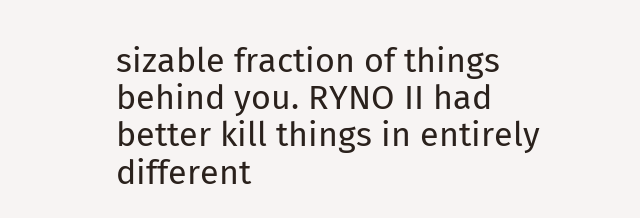sizable fraction of things behind you. RYNO II had better kill things in entirely different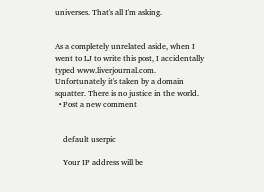universes. That's all I'm asking.


As a completely unrelated aside, when I went to LJ to write this post, I accidentally typed www.liverjournal.com. Unfortunately it's taken by a domain squatter. There is no justice in the world.
  • Post a new comment


    default userpic

    Your IP address will be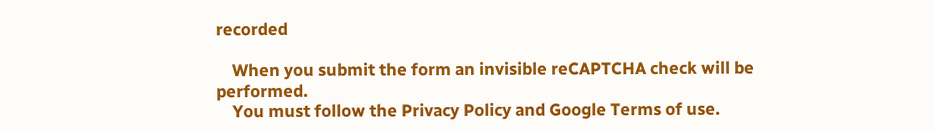recorded

    When you submit the form an invisible reCAPTCHA check will be performed.
    You must follow the Privacy Policy and Google Terms of use.